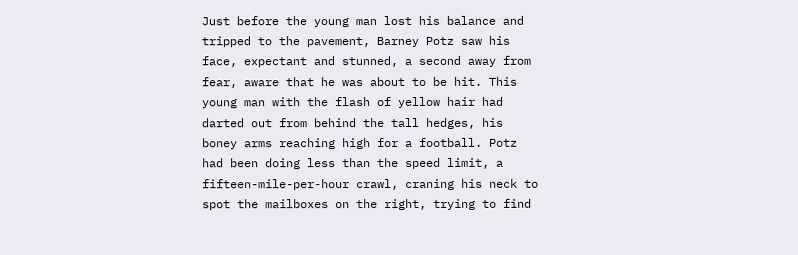Just before the young man lost his balance and tripped to the pavement, Barney Potz saw his face, expectant and stunned, a second away from fear, aware that he was about to be hit. This young man with the flash of yellow hair had darted out from behind the tall hedges, his boney arms reaching high for a football. Potz had been doing less than the speed limit, a fifteen-mile-per-hour crawl, craning his neck to spot the mailboxes on the right, trying to find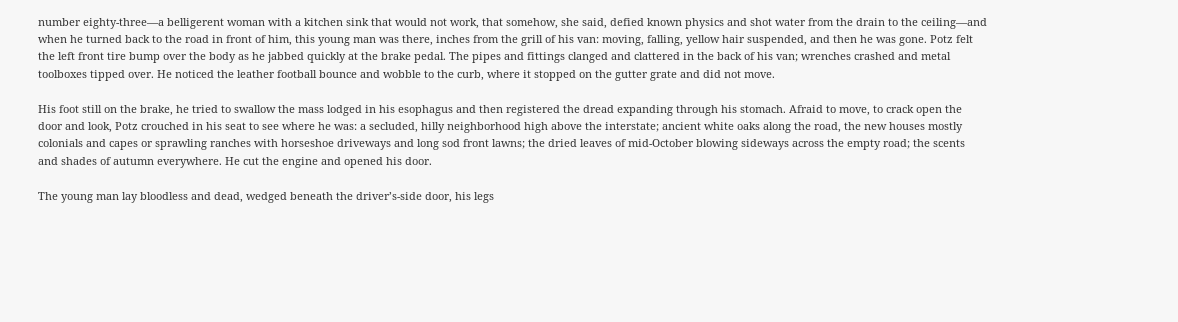number eighty-three—a belligerent woman with a kitchen sink that would not work, that somehow, she said, defied known physics and shot water from the drain to the ceiling—and when he turned back to the road in front of him, this young man was there, inches from the grill of his van: moving, falling, yellow hair suspended, and then he was gone. Potz felt the left front tire bump over the body as he jabbed quickly at the brake pedal. The pipes and fittings clanged and clattered in the back of his van; wrenches crashed and metal toolboxes tipped over. He noticed the leather football bounce and wobble to the curb, where it stopped on the gutter grate and did not move.

His foot still on the brake, he tried to swallow the mass lodged in his esophagus and then registered the dread expanding through his stomach. Afraid to move, to crack open the door and look, Potz crouched in his seat to see where he was: a secluded, hilly neighborhood high above the interstate; ancient white oaks along the road, the new houses mostly colonials and capes or sprawling ranches with horseshoe driveways and long sod front lawns; the dried leaves of mid-October blowing sideways across the empty road; the scents and shades of autumn everywhere. He cut the engine and opened his door.

The young man lay bloodless and dead, wedged beneath the driver’s-side door, his legs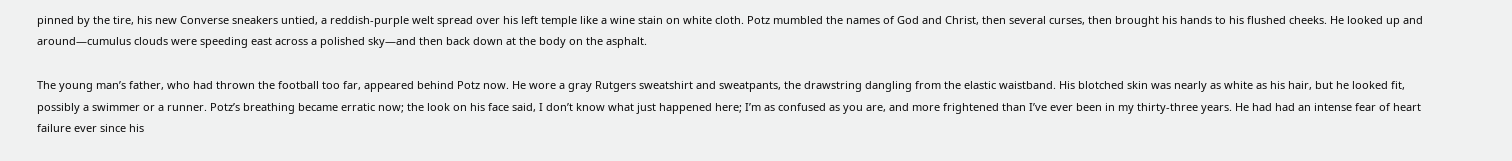pinned by the tire, his new Converse sneakers untied, a reddish-purple welt spread over his left temple like a wine stain on white cloth. Potz mumbled the names of God and Christ, then several curses, then brought his hands to his flushed cheeks. He looked up and around—cumulus clouds were speeding east across a polished sky—and then back down at the body on the asphalt.

The young man’s father, who had thrown the football too far, appeared behind Potz now. He wore a gray Rutgers sweatshirt and sweatpants, the drawstring dangling from the elastic waistband. His blotched skin was nearly as white as his hair, but he looked fit, possibly a swimmer or a runner. Potz’s breathing became erratic now; the look on his face said, I don’t know what just happened here; I’m as confused as you are, and more frightened than I’ve ever been in my thirty-three years. He had had an intense fear of heart failure ever since his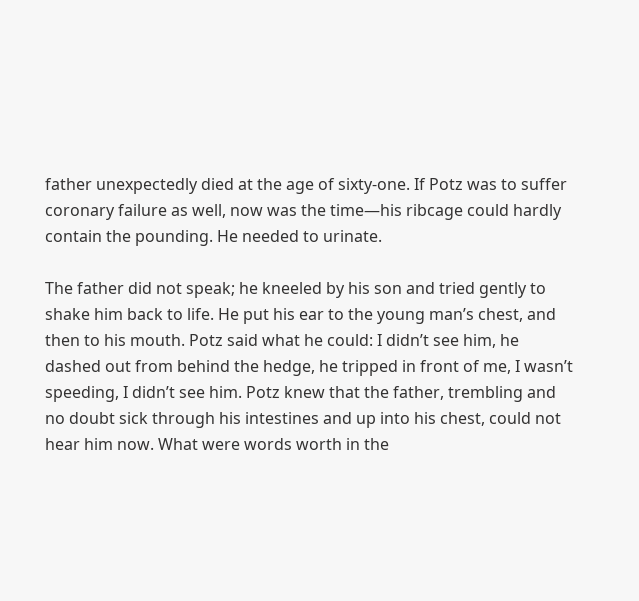father unexpectedly died at the age of sixty-one. If Potz was to suffer coronary failure as well, now was the time—his ribcage could hardly contain the pounding. He needed to urinate.

The father did not speak; he kneeled by his son and tried gently to shake him back to life. He put his ear to the young man’s chest, and then to his mouth. Potz said what he could: I didn’t see him, he dashed out from behind the hedge, he tripped in front of me, I wasn’t speeding, I didn’t see him. Potz knew that the father, trembling and no doubt sick through his intestines and up into his chest, could not hear him now. What were words worth in the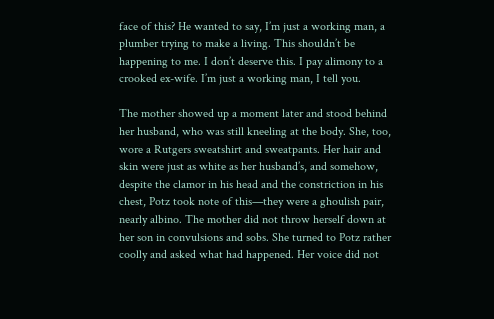face of this? He wanted to say, I’m just a working man, a plumber trying to make a living. This shouldn’t be happening to me. I don’t deserve this. I pay alimony to a crooked ex-wife. I’m just a working man, I tell you.

The mother showed up a moment later and stood behind her husband, who was still kneeling at the body. She, too, wore a Rutgers sweatshirt and sweatpants. Her hair and skin were just as white as her husband’s, and somehow, despite the clamor in his head and the constriction in his chest, Potz took note of this—they were a ghoulish pair, nearly albino. The mother did not throw herself down at her son in convulsions and sobs. She turned to Potz rather coolly and asked what had happened. Her voice did not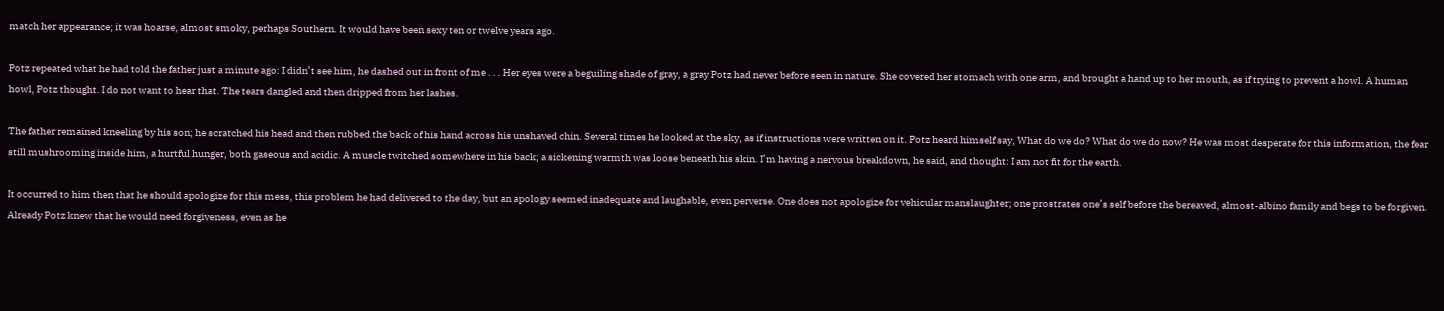match her appearance; it was hoarse, almost smoky, perhaps Southern. It would have been sexy ten or twelve years ago.

Potz repeated what he had told the father just a minute ago: I didn’t see him, he dashed out in front of me . . . Her eyes were a beguiling shade of gray, a gray Potz had never before seen in nature. She covered her stomach with one arm, and brought a hand up to her mouth, as if trying to prevent a howl. A human howl, Potz thought. I do not want to hear that. The tears dangled and then dripped from her lashes.

The father remained kneeling by his son; he scratched his head and then rubbed the back of his hand across his unshaved chin. Several times he looked at the sky, as if instructions were written on it. Potz heard himself say, What do we do? What do we do now? He was most desperate for this information, the fear still mushrooming inside him, a hurtful hunger, both gaseous and acidic. A muscle twitched somewhere in his back; a sickening warmth was loose beneath his skin. I’m having a nervous breakdown, he said, and thought: I am not fit for the earth.

It occurred to him then that he should apologize for this mess, this problem he had delivered to the day, but an apology seemed inadequate and laughable, even perverse. One does not apologize for vehicular manslaughter; one prostrates one’s self before the bereaved, almost-albino family and begs to be forgiven. Already Potz knew that he would need forgiveness, even as he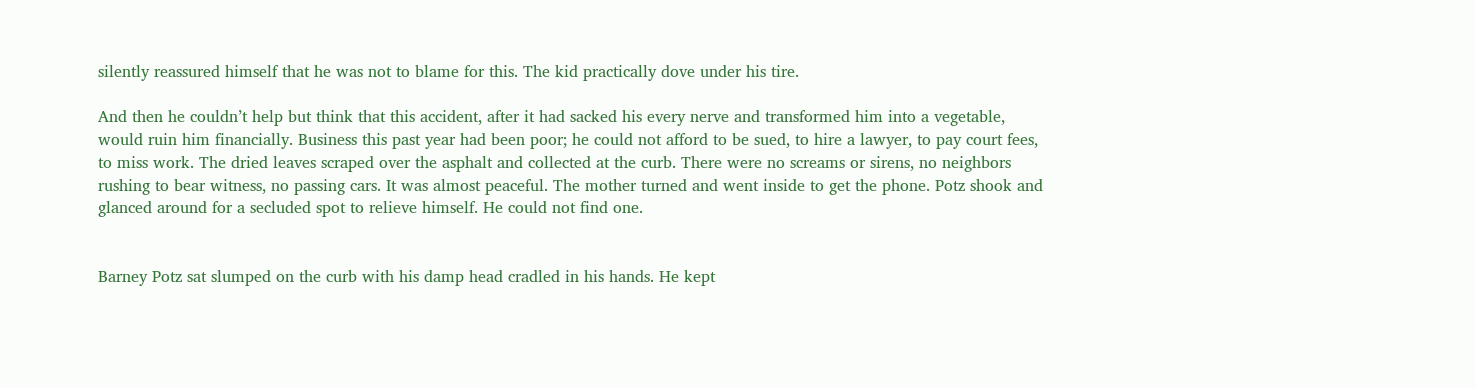silently reassured himself that he was not to blame for this. The kid practically dove under his tire.

And then he couldn’t help but think that this accident, after it had sacked his every nerve and transformed him into a vegetable, would ruin him financially. Business this past year had been poor; he could not afford to be sued, to hire a lawyer, to pay court fees, to miss work. The dried leaves scraped over the asphalt and collected at the curb. There were no screams or sirens, no neighbors rushing to bear witness, no passing cars. It was almost peaceful. The mother turned and went inside to get the phone. Potz shook and glanced around for a secluded spot to relieve himself. He could not find one.


Barney Potz sat slumped on the curb with his damp head cradled in his hands. He kept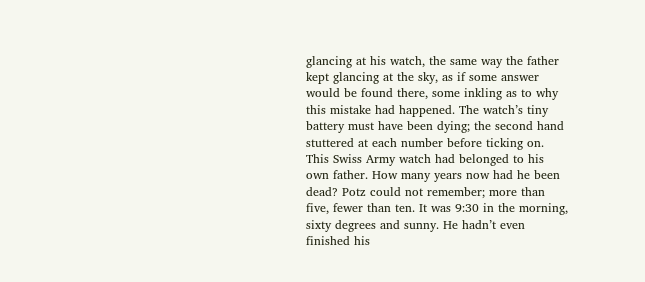glancing at his watch, the same way the father kept glancing at the sky, as if some answer would be found there, some inkling as to why this mistake had happened. The watch’s tiny battery must have been dying; the second hand stuttered at each number before ticking on. This Swiss Army watch had belonged to his own father. How many years now had he been dead? Potz could not remember; more than five, fewer than ten. It was 9:30 in the morning, sixty degrees and sunny. He hadn’t even finished his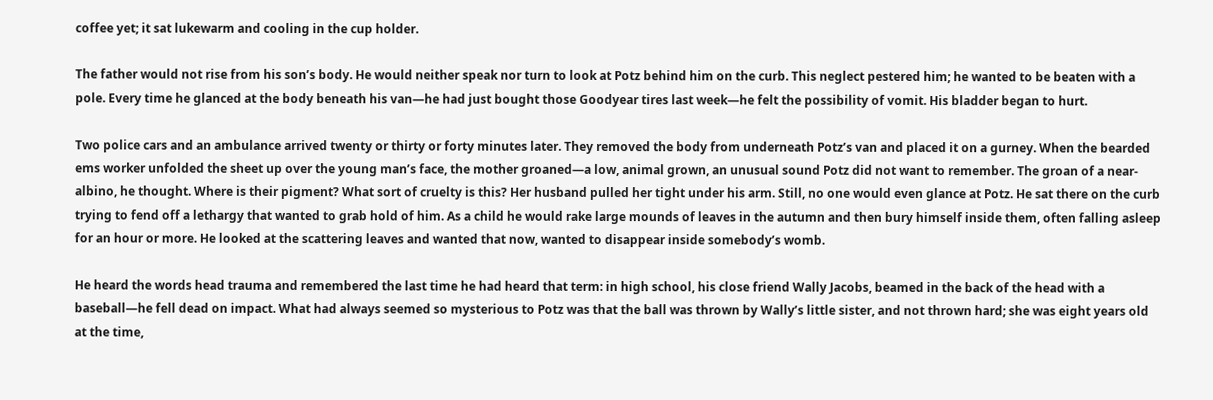coffee yet; it sat lukewarm and cooling in the cup holder.

The father would not rise from his son’s body. He would neither speak nor turn to look at Potz behind him on the curb. This neglect pestered him; he wanted to be beaten with a pole. Every time he glanced at the body beneath his van—he had just bought those Goodyear tires last week—he felt the possibility of vomit. His bladder began to hurt.

Two police cars and an ambulance arrived twenty or thirty or forty minutes later. They removed the body from underneath Potz’s van and placed it on a gurney. When the bearded ems worker unfolded the sheet up over the young man’s face, the mother groaned—a low, animal grown, an unusual sound Potz did not want to remember. The groan of a near-albino, he thought. Where is their pigment? What sort of cruelty is this? Her husband pulled her tight under his arm. Still, no one would even glance at Potz. He sat there on the curb trying to fend off a lethargy that wanted to grab hold of him. As a child he would rake large mounds of leaves in the autumn and then bury himself inside them, often falling asleep for an hour or more. He looked at the scattering leaves and wanted that now, wanted to disappear inside somebody’s womb.

He heard the words head trauma and remembered the last time he had heard that term: in high school, his close friend Wally Jacobs, beamed in the back of the head with a baseball—he fell dead on impact. What had always seemed so mysterious to Potz was that the ball was thrown by Wally’s little sister, and not thrown hard; she was eight years old at the time,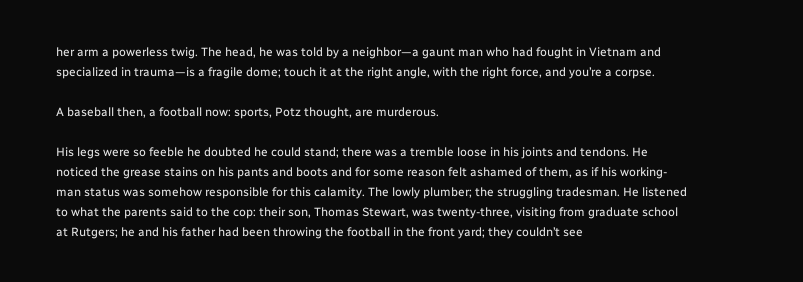her arm a powerless twig. The head, he was told by a neighbor—a gaunt man who had fought in Vietnam and specialized in trauma—is a fragile dome; touch it at the right angle, with the right force, and you’re a corpse.

A baseball then, a football now: sports, Potz thought, are murderous.

His legs were so feeble he doubted he could stand; there was a tremble loose in his joints and tendons. He noticed the grease stains on his pants and boots and for some reason felt ashamed of them, as if his working-man status was somehow responsible for this calamity. The lowly plumber; the struggling tradesman. He listened to what the parents said to the cop: their son, Thomas Stewart, was twenty-three, visiting from graduate school at Rutgers; he and his father had been throwing the football in the front yard; they couldn’t see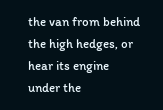the van from behind the high hedges, or hear its engine under the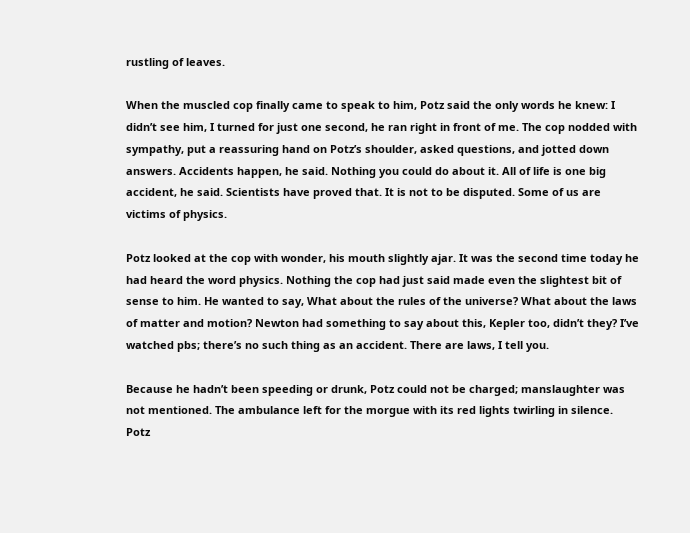rustling of leaves.

When the muscled cop finally came to speak to him, Potz said the only words he knew: I didn’t see him, I turned for just one second, he ran right in front of me. The cop nodded with sympathy, put a reassuring hand on Potz’s shoulder, asked questions, and jotted down answers. Accidents happen, he said. Nothing you could do about it. All of life is one big accident, he said. Scientists have proved that. It is not to be disputed. Some of us are victims of physics.

Potz looked at the cop with wonder, his mouth slightly ajar. It was the second time today he had heard the word physics. Nothing the cop had just said made even the slightest bit of sense to him. He wanted to say, What about the rules of the universe? What about the laws of matter and motion? Newton had something to say about this, Kepler too, didn’t they? I’ve watched pbs; there’s no such thing as an accident. There are laws, I tell you.

Because he hadn’t been speeding or drunk, Potz could not be charged; manslaughter was not mentioned. The ambulance left for the morgue with its red lights twirling in silence. Potz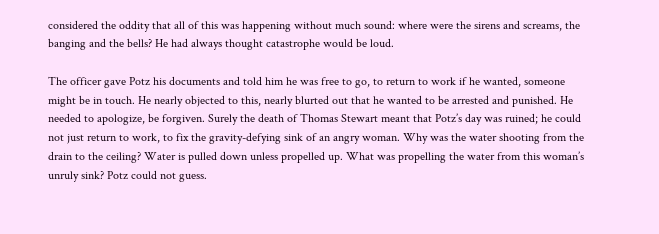considered the oddity that all of this was happening without much sound: where were the sirens and screams, the banging and the bells? He had always thought catastrophe would be loud.

The officer gave Potz his documents and told him he was free to go, to return to work if he wanted, someone might be in touch. He nearly objected to this, nearly blurted out that he wanted to be arrested and punished. He needed to apologize, be forgiven. Surely the death of Thomas Stewart meant that Potz’s day was ruined; he could not just return to work, to fix the gravity-defying sink of an angry woman. Why was the water shooting from the drain to the ceiling? Water is pulled down unless propelled up. What was propelling the water from this woman’s unruly sink? Potz could not guess.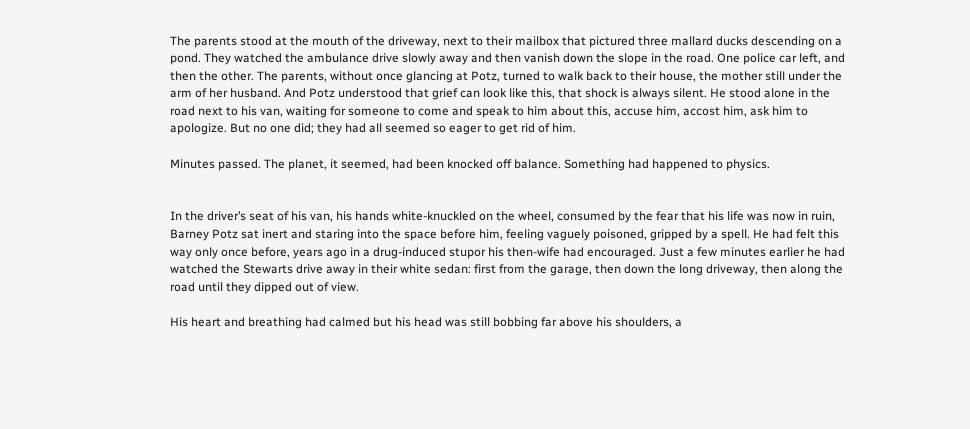The parents stood at the mouth of the driveway, next to their mailbox that pictured three mallard ducks descending on a pond. They watched the ambulance drive slowly away and then vanish down the slope in the road. One police car left, and then the other. The parents, without once glancing at Potz, turned to walk back to their house, the mother still under the arm of her husband. And Potz understood that grief can look like this, that shock is always silent. He stood alone in the road next to his van, waiting for someone to come and speak to him about this, accuse him, accost him, ask him to apologize. But no one did; they had all seemed so eager to get rid of him.

Minutes passed. The planet, it seemed, had been knocked off balance. Something had happened to physics.


In the driver’s seat of his van, his hands white-knuckled on the wheel, consumed by the fear that his life was now in ruin, Barney Potz sat inert and staring into the space before him, feeling vaguely poisoned, gripped by a spell. He had felt this way only once before, years ago in a drug-induced stupor his then-wife had encouraged. Just a few minutes earlier he had watched the Stewarts drive away in their white sedan: first from the garage, then down the long driveway, then along the road until they dipped out of view.

His heart and breathing had calmed but his head was still bobbing far above his shoulders, a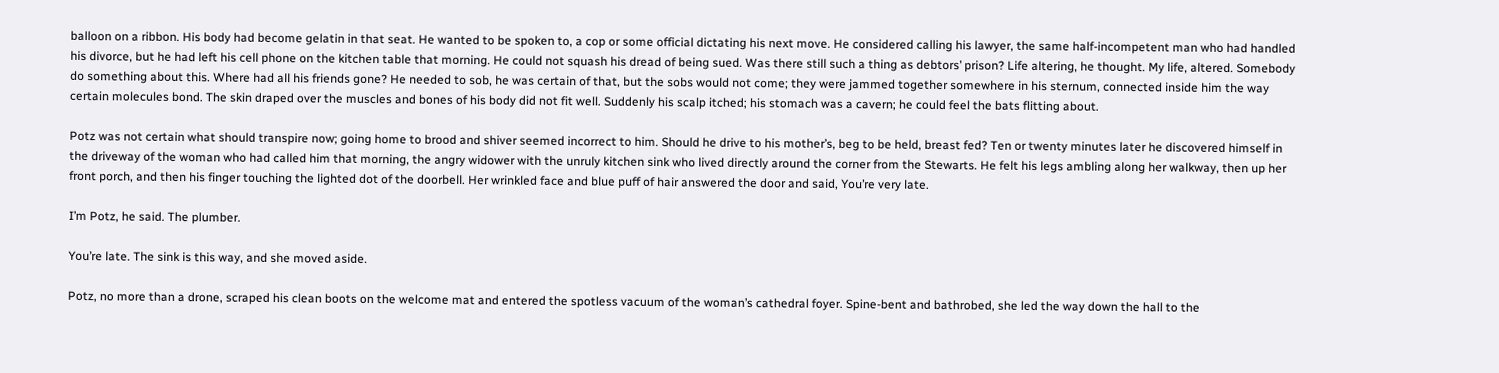balloon on a ribbon. His body had become gelatin in that seat. He wanted to be spoken to, a cop or some official dictating his next move. He considered calling his lawyer, the same half-incompetent man who had handled his divorce, but he had left his cell phone on the kitchen table that morning. He could not squash his dread of being sued. Was there still such a thing as debtors’ prison? Life altering, he thought. My life, altered. Somebody do something about this. Where had all his friends gone? He needed to sob, he was certain of that, but the sobs would not come; they were jammed together somewhere in his sternum, connected inside him the way certain molecules bond. The skin draped over the muscles and bones of his body did not fit well. Suddenly his scalp itched; his stomach was a cavern; he could feel the bats flitting about.

Potz was not certain what should transpire now; going home to brood and shiver seemed incorrect to him. Should he drive to his mother’s, beg to be held, breast fed? Ten or twenty minutes later he discovered himself in the driveway of the woman who had called him that morning, the angry widower with the unruly kitchen sink who lived directly around the corner from the Stewarts. He felt his legs ambling along her walkway, then up her front porch, and then his finger touching the lighted dot of the doorbell. Her wrinkled face and blue puff of hair answered the door and said, You’re very late.

I’m Potz, he said. The plumber.

You’re late. The sink is this way, and she moved aside.

Potz, no more than a drone, scraped his clean boots on the welcome mat and entered the spotless vacuum of the woman’s cathedral foyer. Spine-bent and bathrobed, she led the way down the hall to the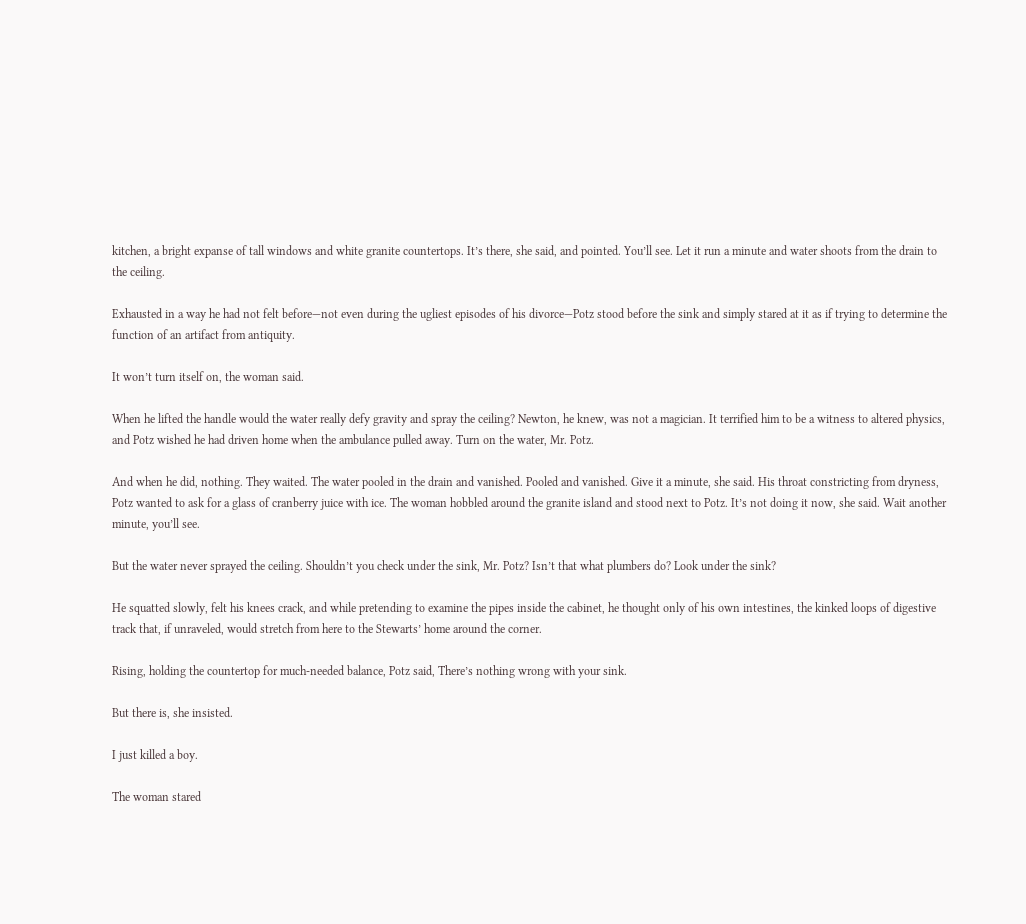kitchen, a bright expanse of tall windows and white granite countertops. It’s there, she said, and pointed. You’ll see. Let it run a minute and water shoots from the drain to the ceiling.

Exhausted in a way he had not felt before—not even during the ugliest episodes of his divorce—Potz stood before the sink and simply stared at it as if trying to determine the function of an artifact from antiquity.

It won’t turn itself on, the woman said.

When he lifted the handle would the water really defy gravity and spray the ceiling? Newton, he knew, was not a magician. It terrified him to be a witness to altered physics, and Potz wished he had driven home when the ambulance pulled away. Turn on the water, Mr. Potz.

And when he did, nothing. They waited. The water pooled in the drain and vanished. Pooled and vanished. Give it a minute, she said. His throat constricting from dryness, Potz wanted to ask for a glass of cranberry juice with ice. The woman hobbled around the granite island and stood next to Potz. It’s not doing it now, she said. Wait another minute, you’ll see.

But the water never sprayed the ceiling. Shouldn’t you check under the sink, Mr. Potz? Isn’t that what plumbers do? Look under the sink?

He squatted slowly, felt his knees crack, and while pretending to examine the pipes inside the cabinet, he thought only of his own intestines, the kinked loops of digestive track that, if unraveled, would stretch from here to the Stewarts’ home around the corner.

Rising, holding the countertop for much-needed balance, Potz said, There’s nothing wrong with your sink.

But there is, she insisted.

I just killed a boy.

The woman stared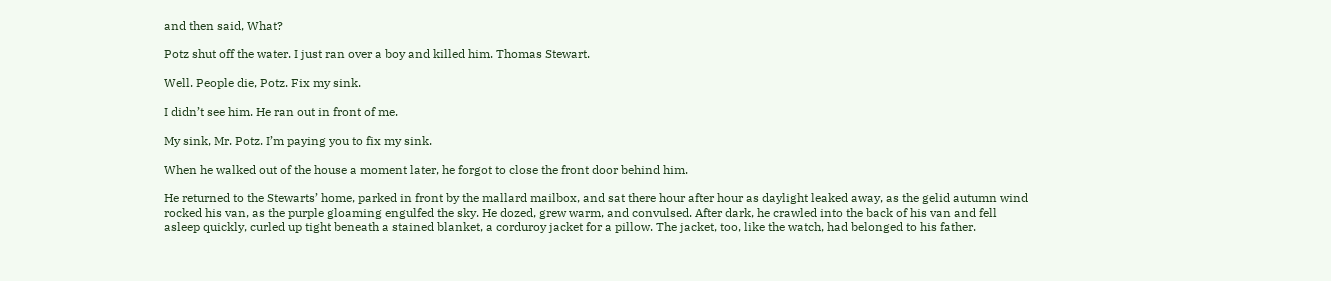and then said, What?

Potz shut off the water. I just ran over a boy and killed him. Thomas Stewart.

Well. People die, Potz. Fix my sink.

I didn’t see him. He ran out in front of me.

My sink, Mr. Potz. I’m paying you to fix my sink.

When he walked out of the house a moment later, he forgot to close the front door behind him.

He returned to the Stewarts’ home, parked in front by the mallard mailbox, and sat there hour after hour as daylight leaked away, as the gelid autumn wind rocked his van, as the purple gloaming engulfed the sky. He dozed, grew warm, and convulsed. After dark, he crawled into the back of his van and fell asleep quickly, curled up tight beneath a stained blanket, a corduroy jacket for a pillow. The jacket, too, like the watch, had belonged to his father.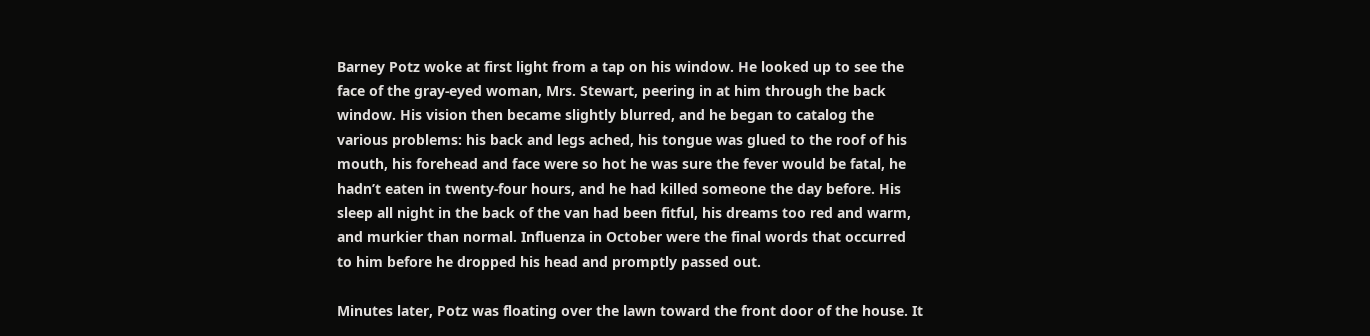Barney Potz woke at first light from a tap on his window. He looked up to see the face of the gray-eyed woman, Mrs. Stewart, peering in at him through the back window. His vision then became slightly blurred, and he began to catalog the various problems: his back and legs ached, his tongue was glued to the roof of his mouth, his forehead and face were so hot he was sure the fever would be fatal, he hadn’t eaten in twenty-four hours, and he had killed someone the day before. His sleep all night in the back of the van had been fitful, his dreams too red and warm, and murkier than normal. Influenza in October were the final words that occurred to him before he dropped his head and promptly passed out.

Minutes later, Potz was floating over the lawn toward the front door of the house. It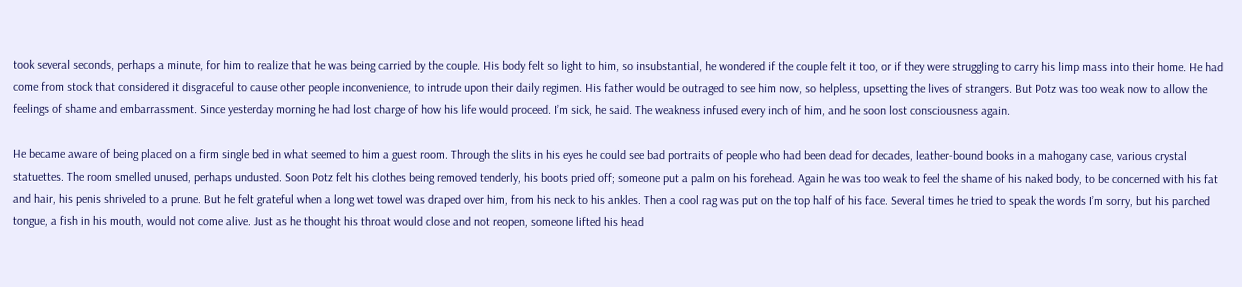took several seconds, perhaps a minute, for him to realize that he was being carried by the couple. His body felt so light to him, so insubstantial, he wondered if the couple felt it too, or if they were struggling to carry his limp mass into their home. He had come from stock that considered it disgraceful to cause other people inconvenience, to intrude upon their daily regimen. His father would be outraged to see him now, so helpless, upsetting the lives of strangers. But Potz was too weak now to allow the feelings of shame and embarrassment. Since yesterday morning he had lost charge of how his life would proceed. I’m sick, he said. The weakness infused every inch of him, and he soon lost consciousness again.

He became aware of being placed on a firm single bed in what seemed to him a guest room. Through the slits in his eyes he could see bad portraits of people who had been dead for decades, leather-bound books in a mahogany case, various crystal statuettes. The room smelled unused, perhaps undusted. Soon Potz felt his clothes being removed tenderly, his boots pried off; someone put a palm on his forehead. Again he was too weak to feel the shame of his naked body, to be concerned with his fat and hair, his penis shriveled to a prune. But he felt grateful when a long wet towel was draped over him, from his neck to his ankles. Then a cool rag was put on the top half of his face. Several times he tried to speak the words I’m sorry, but his parched tongue, a fish in his mouth, would not come alive. Just as he thought his throat would close and not reopen, someone lifted his head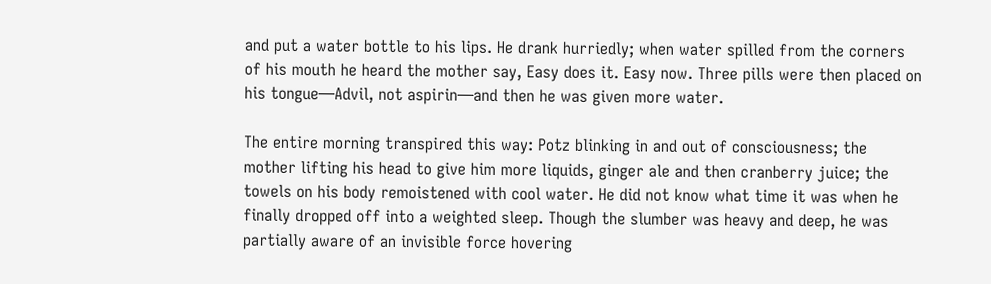and put a water bottle to his lips. He drank hurriedly; when water spilled from the corners of his mouth he heard the mother say, Easy does it. Easy now. Three pills were then placed on his tongue—Advil, not aspirin—and then he was given more water.

The entire morning transpired this way: Potz blinking in and out of consciousness; the mother lifting his head to give him more liquids, ginger ale and then cranberry juice; the towels on his body remoistened with cool water. He did not know what time it was when he finally dropped off into a weighted sleep. Though the slumber was heavy and deep, he was partially aware of an invisible force hovering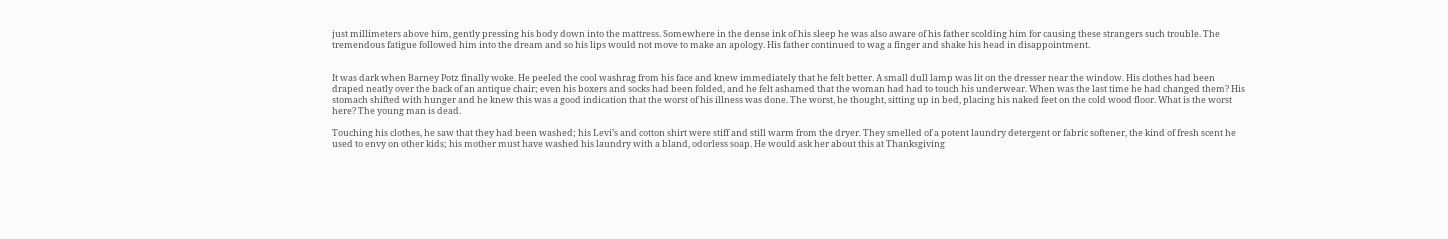just millimeters above him, gently pressing his body down into the mattress. Somewhere in the dense ink of his sleep he was also aware of his father scolding him for causing these strangers such trouble. The tremendous fatigue followed him into the dream and so his lips would not move to make an apology. His father continued to wag a finger and shake his head in disappointment.


It was dark when Barney Potz finally woke. He peeled the cool washrag from his face and knew immediately that he felt better. A small dull lamp was lit on the dresser near the window. His clothes had been draped neatly over the back of an antique chair; even his boxers and socks had been folded, and he felt ashamed that the woman had had to touch his underwear. When was the last time he had changed them? His stomach shifted with hunger and he knew this was a good indication that the worst of his illness was done. The worst, he thought, sitting up in bed, placing his naked feet on the cold wood floor. What is the worst here? The young man is dead.

Touching his clothes, he saw that they had been washed; his Levi’s and cotton shirt were stiff and still warm from the dryer. They smelled of a potent laundry detergent or fabric softener, the kind of fresh scent he used to envy on other kids; his mother must have washed his laundry with a bland, odorless soap. He would ask her about this at Thanksgiving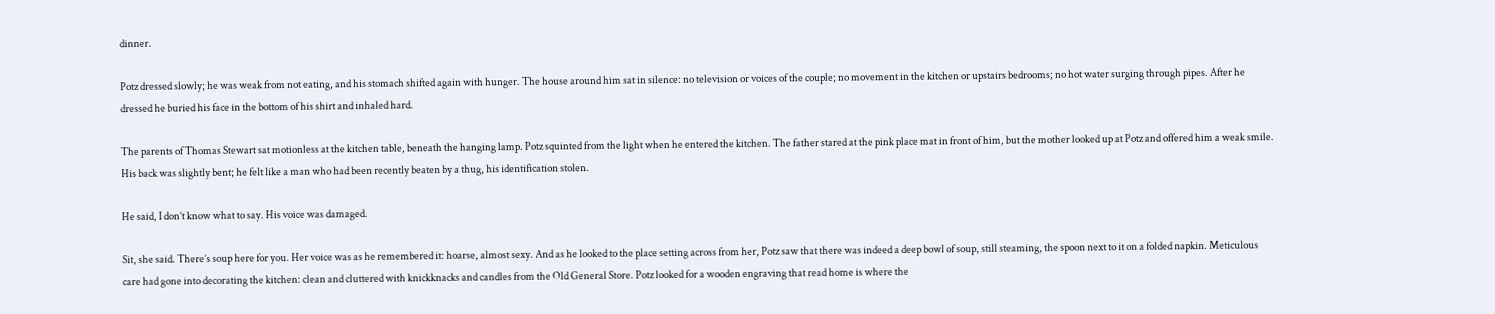dinner.

Potz dressed slowly; he was weak from not eating, and his stomach shifted again with hunger. The house around him sat in silence: no television or voices of the couple; no movement in the kitchen or upstairs bedrooms; no hot water surging through pipes. After he dressed he buried his face in the bottom of his shirt and inhaled hard.

The parents of Thomas Stewart sat motionless at the kitchen table, beneath the hanging lamp. Potz squinted from the light when he entered the kitchen. The father stared at the pink place mat in front of him, but the mother looked up at Potz and offered him a weak smile. His back was slightly bent; he felt like a man who had been recently beaten by a thug, his identification stolen.

He said, I don’t know what to say. His voice was damaged.

Sit, she said. There’s soup here for you. Her voice was as he remembered it: hoarse, almost sexy. And as he looked to the place setting across from her, Potz saw that there was indeed a deep bowl of soup, still steaming, the spoon next to it on a folded napkin. Meticulous care had gone into decorating the kitchen: clean and cluttered with knickknacks and candles from the Old General Store. Potz looked for a wooden engraving that read home is where the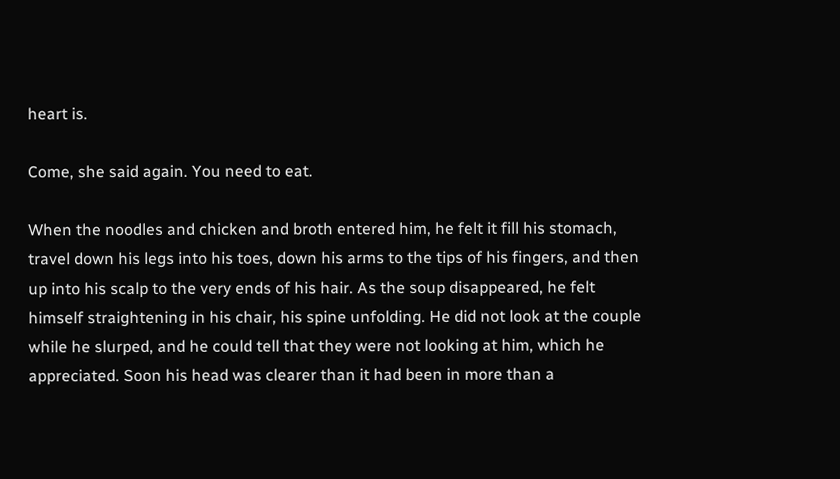heart is.

Come, she said again. You need to eat.

When the noodles and chicken and broth entered him, he felt it fill his stomach, travel down his legs into his toes, down his arms to the tips of his fingers, and then up into his scalp to the very ends of his hair. As the soup disappeared, he felt himself straightening in his chair, his spine unfolding. He did not look at the couple while he slurped, and he could tell that they were not looking at him, which he appreciated. Soon his head was clearer than it had been in more than a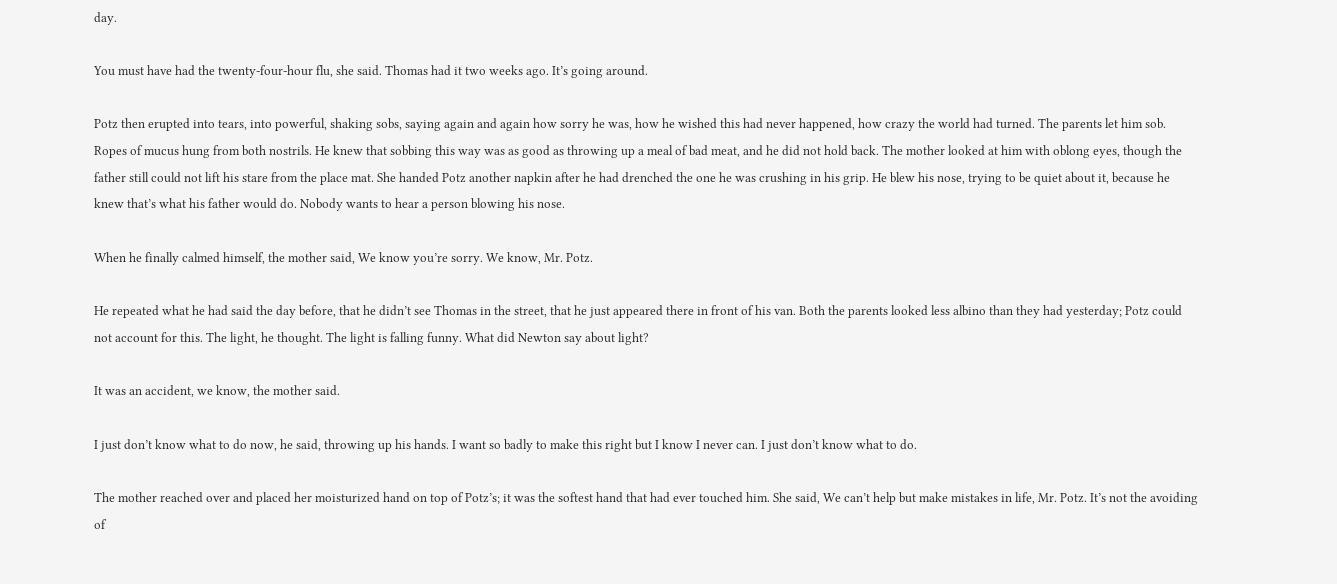day.

You must have had the twenty-four-hour flu, she said. Thomas had it two weeks ago. It’s going around.

Potz then erupted into tears, into powerful, shaking sobs, saying again and again how sorry he was, how he wished this had never happened, how crazy the world had turned. The parents let him sob. Ropes of mucus hung from both nostrils. He knew that sobbing this way was as good as throwing up a meal of bad meat, and he did not hold back. The mother looked at him with oblong eyes, though the father still could not lift his stare from the place mat. She handed Potz another napkin after he had drenched the one he was crushing in his grip. He blew his nose, trying to be quiet about it, because he knew that’s what his father would do. Nobody wants to hear a person blowing his nose.

When he finally calmed himself, the mother said, We know you’re sorry. We know, Mr. Potz.

He repeated what he had said the day before, that he didn’t see Thomas in the street, that he just appeared there in front of his van. Both the parents looked less albino than they had yesterday; Potz could not account for this. The light, he thought. The light is falling funny. What did Newton say about light?

It was an accident, we know, the mother said.

I just don’t know what to do now, he said, throwing up his hands. I want so badly to make this right but I know I never can. I just don’t know what to do.

The mother reached over and placed her moisturized hand on top of Potz’s; it was the softest hand that had ever touched him. She said, We can’t help but make mistakes in life, Mr. Potz. It’s not the avoiding of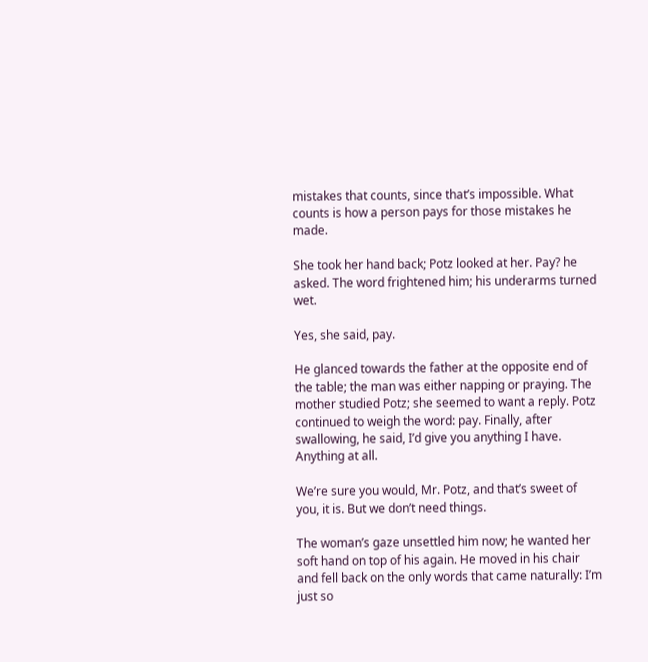mistakes that counts, since that’s impossible. What counts is how a person pays for those mistakes he made.

She took her hand back; Potz looked at her. Pay? he asked. The word frightened him; his underarms turned wet.

Yes, she said, pay.

He glanced towards the father at the opposite end of the table; the man was either napping or praying. The mother studied Potz; she seemed to want a reply. Potz continued to weigh the word: pay. Finally, after swallowing, he said, I’d give you anything I have. Anything at all.

We’re sure you would, Mr. Potz, and that’s sweet of you, it is. But we don’t need things.

The woman’s gaze unsettled him now; he wanted her soft hand on top of his again. He moved in his chair and fell back on the only words that came naturally: I’m just so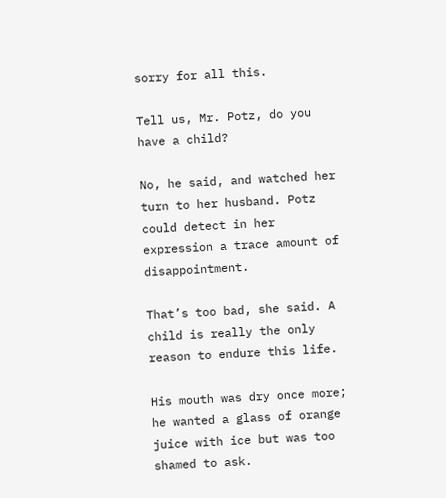sorry for all this.

Tell us, Mr. Potz, do you have a child?

No, he said, and watched her turn to her husband. Potz could detect in her expression a trace amount of disappointment.

That’s too bad, she said. A child is really the only reason to endure this life.

His mouth was dry once more; he wanted a glass of orange juice with ice but was too shamed to ask.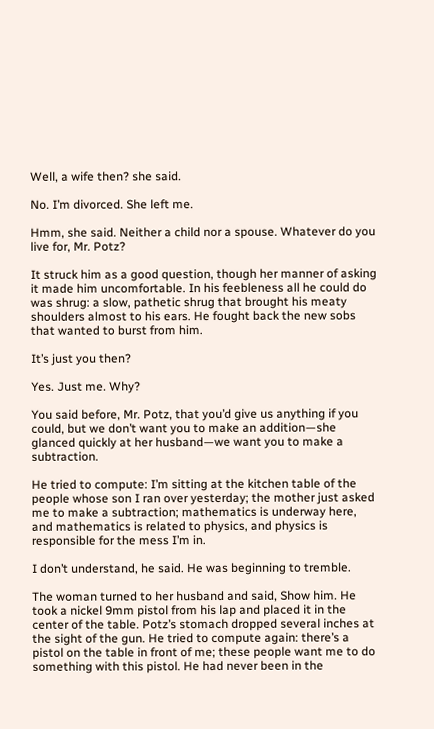Well, a wife then? she said.

No. I’m divorced. She left me.

Hmm, she said. Neither a child nor a spouse. Whatever do you live for, Mr. Potz?

It struck him as a good question, though her manner of asking it made him uncomfortable. In his feebleness all he could do was shrug: a slow, pathetic shrug that brought his meaty shoulders almost to his ears. He fought back the new sobs that wanted to burst from him.

It’s just you then?

Yes. Just me. Why?

You said before, Mr. Potz, that you’d give us anything if you could, but we don’t want you to make an addition—she glanced quickly at her husband—we want you to make a subtraction.

He tried to compute: I’m sitting at the kitchen table of the people whose son I ran over yesterday; the mother just asked me to make a subtraction; mathematics is underway here, and mathematics is related to physics, and physics is responsible for the mess I’m in.

I don’t understand, he said. He was beginning to tremble.

The woman turned to her husband and said, Show him. He took a nickel 9mm pistol from his lap and placed it in the center of the table. Potz’s stomach dropped several inches at the sight of the gun. He tried to compute again: there’s a pistol on the table in front of me; these people want me to do something with this pistol. He had never been in the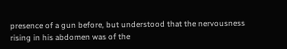presence of a gun before, but understood that the nervousness rising in his abdomen was of the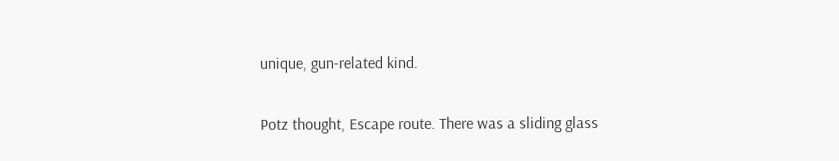unique, gun-related kind.

Potz thought, Escape route. There was a sliding glass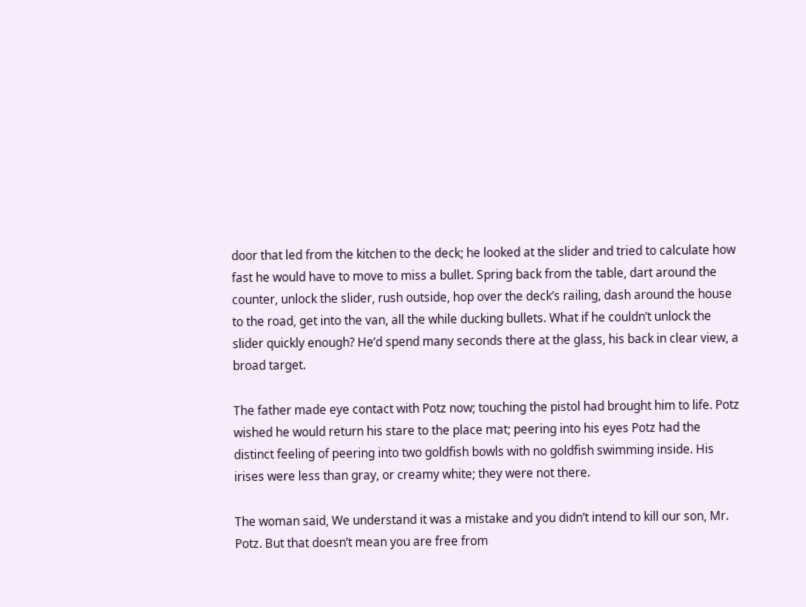door that led from the kitchen to the deck; he looked at the slider and tried to calculate how fast he would have to move to miss a bullet. Spring back from the table, dart around the counter, unlock the slider, rush outside, hop over the deck’s railing, dash around the house to the road, get into the van, all the while ducking bullets. What if he couldn’t unlock the slider quickly enough? He’d spend many seconds there at the glass, his back in clear view, a broad target.

The father made eye contact with Potz now; touching the pistol had brought him to life. Potz wished he would return his stare to the place mat; peering into his eyes Potz had the distinct feeling of peering into two goldfish bowls with no goldfish swimming inside. His irises were less than gray, or creamy white; they were not there.

The woman said, We understand it was a mistake and you didn’t intend to kill our son, Mr. Potz. But that doesn’t mean you are free from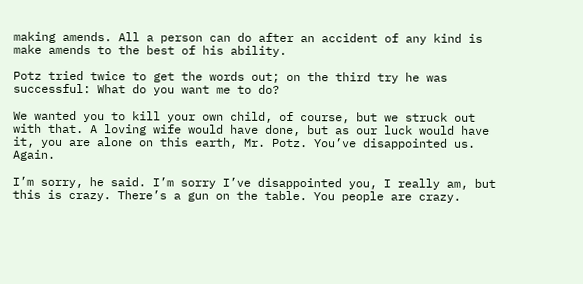making amends. All a person can do after an accident of any kind is make amends to the best of his ability.

Potz tried twice to get the words out; on the third try he was successful: What do you want me to do?

We wanted you to kill your own child, of course, but we struck out with that. A loving wife would have done, but as our luck would have it, you are alone on this earth, Mr. Potz. You’ve disappointed us. Again.

I’m sorry, he said. I’m sorry I’ve disappointed you, I really am, but this is crazy. There’s a gun on the table. You people are crazy.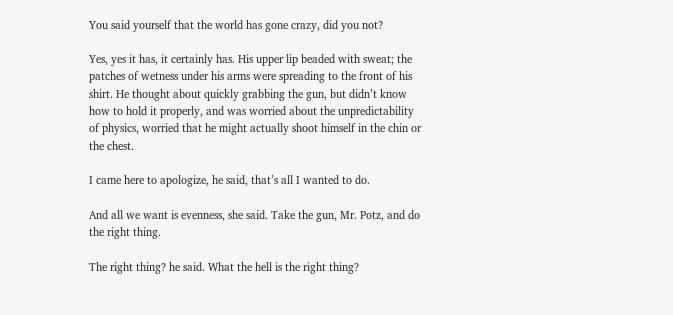You said yourself that the world has gone crazy, did you not?

Yes, yes it has, it certainly has. His upper lip beaded with sweat; the patches of wetness under his arms were spreading to the front of his shirt. He thought about quickly grabbing the gun, but didn’t know how to hold it properly, and was worried about the unpredictability of physics, worried that he might actually shoot himself in the chin or the chest.

I came here to apologize, he said, that’s all I wanted to do.

And all we want is evenness, she said. Take the gun, Mr. Potz, and do the right thing.

The right thing? he said. What the hell is the right thing?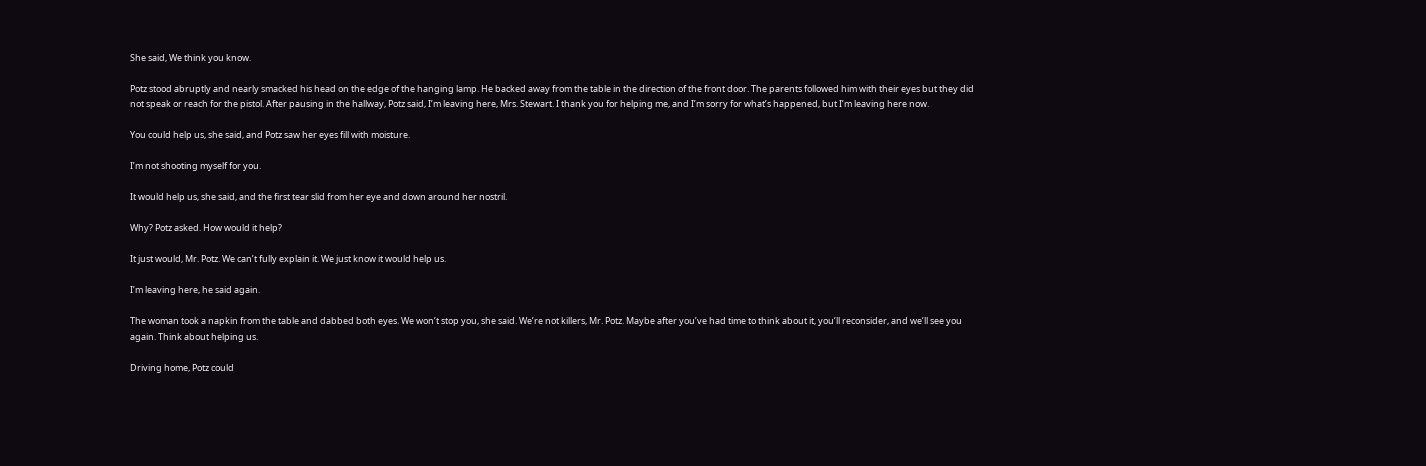She said, We think you know.

Potz stood abruptly and nearly smacked his head on the edge of the hanging lamp. He backed away from the table in the direction of the front door. The parents followed him with their eyes but they did not speak or reach for the pistol. After pausing in the hallway, Potz said, I’m leaving here, Mrs. Stewart. I thank you for helping me, and I’m sorry for what’s happened, but I’m leaving here now.

You could help us, she said, and Potz saw her eyes fill with moisture.

I’m not shooting myself for you.

It would help us, she said, and the first tear slid from her eye and down around her nostril.

Why? Potz asked. How would it help?

It just would, Mr. Potz. We can’t fully explain it. We just know it would help us.

I’m leaving here, he said again.

The woman took a napkin from the table and dabbed both eyes. We won’t stop you, she said. We’re not killers, Mr. Potz. Maybe after you’ve had time to think about it, you’ll reconsider, and we’ll see you again. Think about helping us.

Driving home, Potz could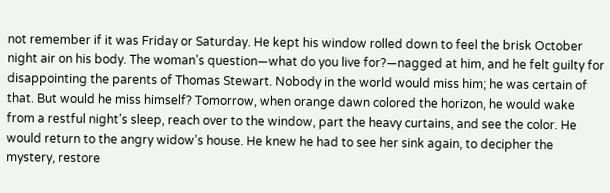not remember if it was Friday or Saturday. He kept his window rolled down to feel the brisk October night air on his body. The woman’s question—what do you live for?—nagged at him, and he felt guilty for disappointing the parents of Thomas Stewart. Nobody in the world would miss him; he was certain of that. But would he miss himself? Tomorrow, when orange dawn colored the horizon, he would wake from a restful night’s sleep, reach over to the window, part the heavy curtains, and see the color. He would return to the angry widow’s house. He knew he had to see her sink again, to decipher the mystery, restore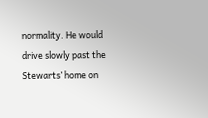normality. He would drive slowly past the Stewarts’ home on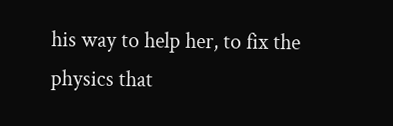his way to help her, to fix the physics that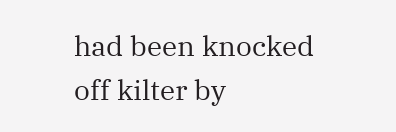had been knocked off kilter by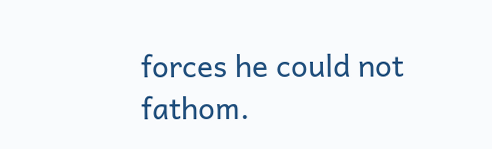forces he could not fathom.